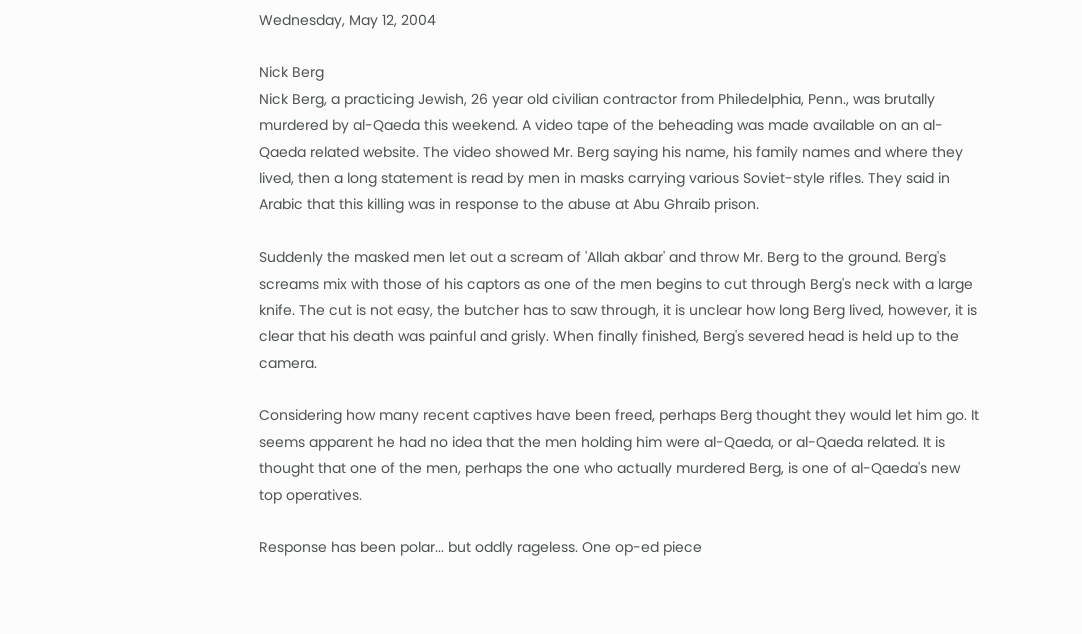Wednesday, May 12, 2004

Nick Berg
Nick Berg, a practicing Jewish, 26 year old civilian contractor from Philedelphia, Penn., was brutally murdered by al-Qaeda this weekend. A video tape of the beheading was made available on an al-Qaeda related website. The video showed Mr. Berg saying his name, his family names and where they lived, then a long statement is read by men in masks carrying various Soviet-style rifles. They said in Arabic that this killing was in response to the abuse at Abu Ghraib prison.

Suddenly the masked men let out a scream of 'Allah akbar' and throw Mr. Berg to the ground. Berg's screams mix with those of his captors as one of the men begins to cut through Berg's neck with a large knife. The cut is not easy, the butcher has to saw through, it is unclear how long Berg lived, however, it is clear that his death was painful and grisly. When finally finished, Berg's severed head is held up to the camera.

Considering how many recent captives have been freed, perhaps Berg thought they would let him go. It seems apparent he had no idea that the men holding him were al-Qaeda, or al-Qaeda related. It is thought that one of the men, perhaps the one who actually murdered Berg, is one of al-Qaeda's new top operatives.

Response has been polar... but oddly rageless. One op-ed piece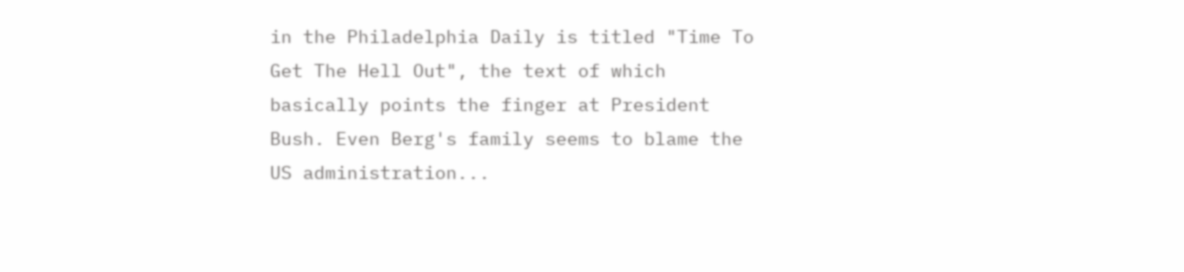in the Philadelphia Daily is titled "Time To Get The Hell Out", the text of which basically points the finger at President Bush. Even Berg's family seems to blame the US administration...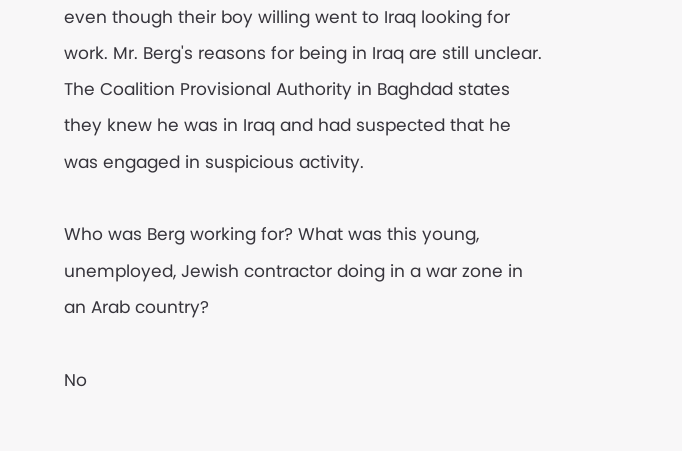even though their boy willing went to Iraq looking for work. Mr. Berg's reasons for being in Iraq are still unclear. The Coalition Provisional Authority in Baghdad states they knew he was in Iraq and had suspected that he was engaged in suspicious activity.

Who was Berg working for? What was this young, unemployed, Jewish contractor doing in a war zone in an Arab country?

No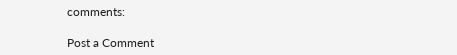comments:

Post a Comment